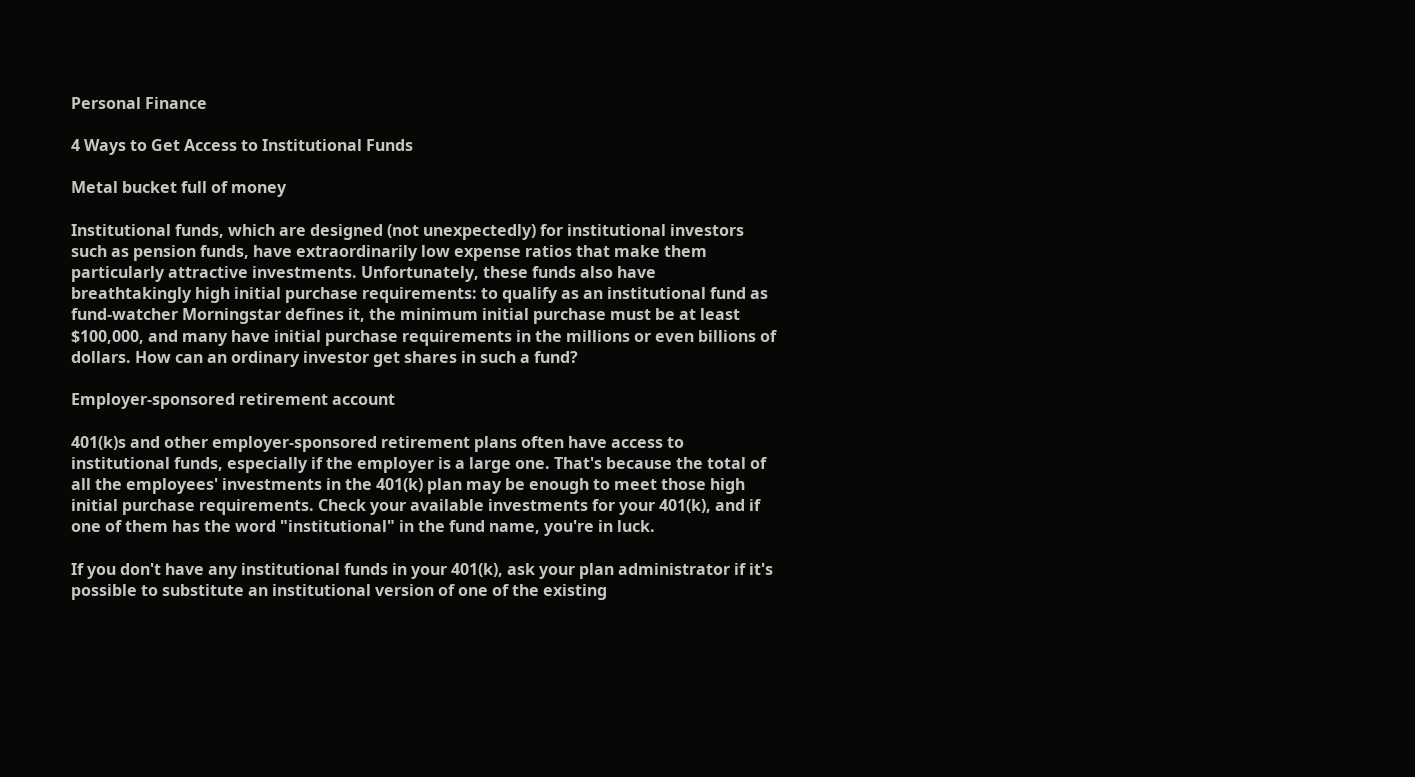Personal Finance

4 Ways to Get Access to Institutional Funds

Metal bucket full of money

Institutional funds, which are designed (not unexpectedly) for institutional investors such as pension funds, have extraordinarily low expense ratios that make them particularly attractive investments. Unfortunately, these funds also have breathtakingly high initial purchase requirements: to qualify as an institutional fund as fund-watcher Morningstar defines it, the minimum initial purchase must be at least $100,000, and many have initial purchase requirements in the millions or even billions of dollars. How can an ordinary investor get shares in such a fund?

Employer-sponsored retirement account

401(k)s and other employer-sponsored retirement plans often have access to institutional funds, especially if the employer is a large one. That's because the total of all the employees' investments in the 401(k) plan may be enough to meet those high initial purchase requirements. Check your available investments for your 401(k), and if one of them has the word "institutional" in the fund name, you're in luck.

If you don't have any institutional funds in your 401(k), ask your plan administrator if it's possible to substitute an institutional version of one of the existing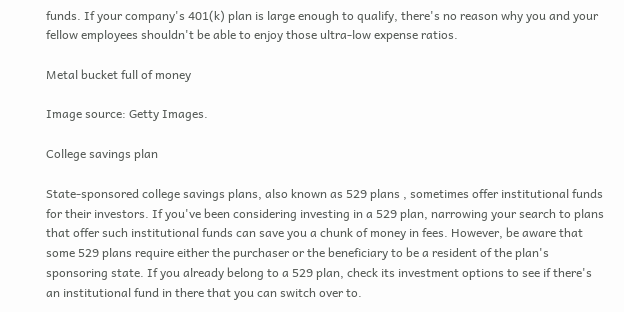funds. If your company's 401(k) plan is large enough to qualify, there's no reason why you and your fellow employees shouldn't be able to enjoy those ultra-low expense ratios.

Metal bucket full of money

Image source: Getty Images.

College savings plan

State-sponsored college savings plans, also known as 529 plans , sometimes offer institutional funds for their investors. If you've been considering investing in a 529 plan, narrowing your search to plans that offer such institutional funds can save you a chunk of money in fees. However, be aware that some 529 plans require either the purchaser or the beneficiary to be a resident of the plan's sponsoring state. If you already belong to a 529 plan, check its investment options to see if there's an institutional fund in there that you can switch over to.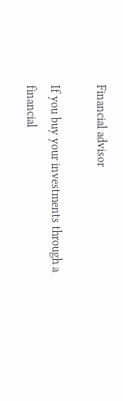Financial advisor

If you buy your investments through a financial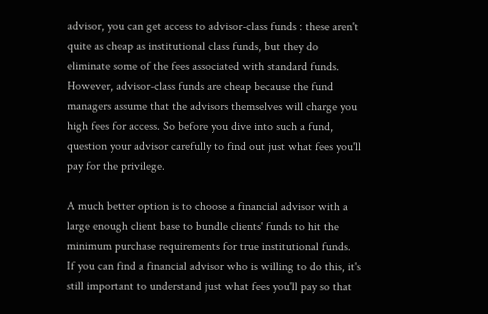advisor, you can get access to advisor-class funds : these aren't quite as cheap as institutional class funds, but they do eliminate some of the fees associated with standard funds. However, advisor-class funds are cheap because the fund managers assume that the advisors themselves will charge you high fees for access. So before you dive into such a fund, question your advisor carefully to find out just what fees you'll pay for the privilege.

A much better option is to choose a financial advisor with a large enough client base to bundle clients' funds to hit the minimum purchase requirements for true institutional funds. If you can find a financial advisor who is willing to do this, it's still important to understand just what fees you'll pay so that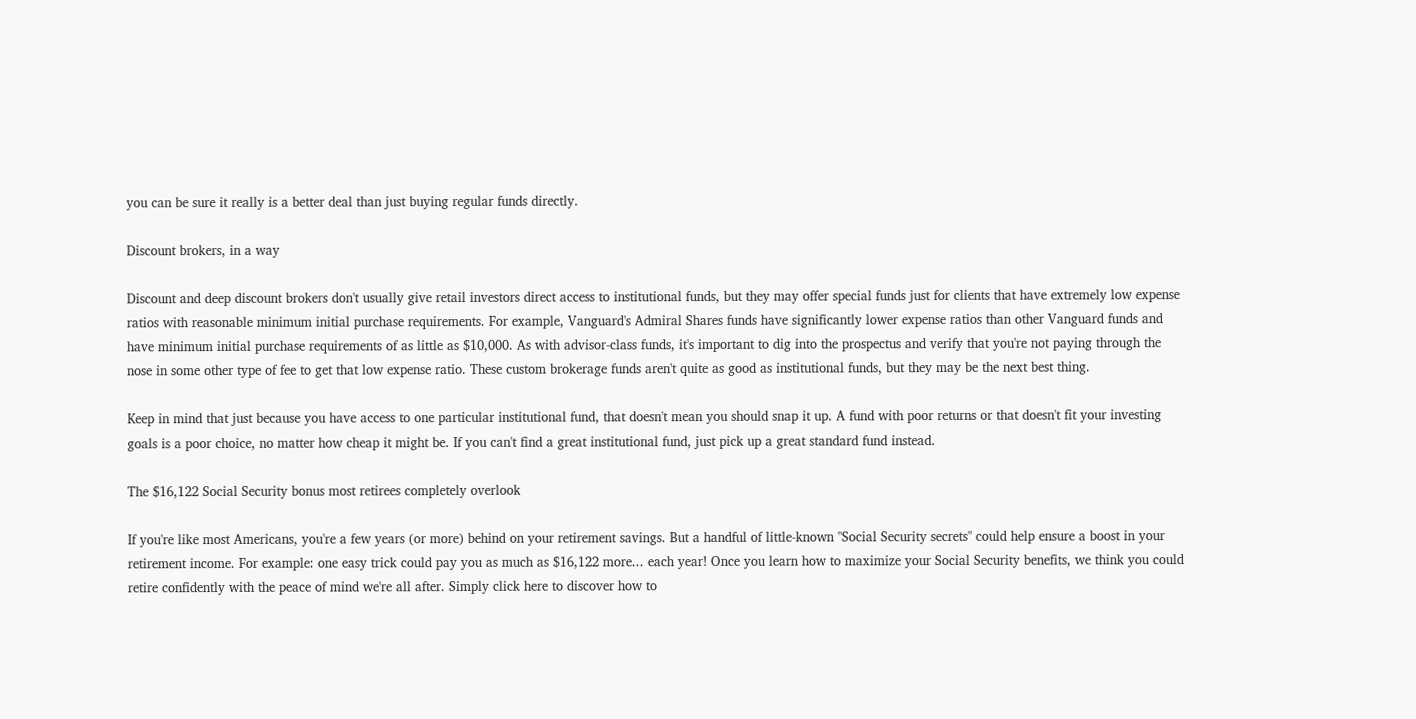you can be sure it really is a better deal than just buying regular funds directly.

Discount brokers, in a way

Discount and deep discount brokers don't usually give retail investors direct access to institutional funds, but they may offer special funds just for clients that have extremely low expense ratios with reasonable minimum initial purchase requirements. For example, Vanguard's Admiral Shares funds have significantly lower expense ratios than other Vanguard funds and have minimum initial purchase requirements of as little as $10,000. As with advisor-class funds, it's important to dig into the prospectus and verify that you're not paying through the nose in some other type of fee to get that low expense ratio. These custom brokerage funds aren't quite as good as institutional funds, but they may be the next best thing.

Keep in mind that just because you have access to one particular institutional fund, that doesn't mean you should snap it up. A fund with poor returns or that doesn't fit your investing goals is a poor choice, no matter how cheap it might be. If you can't find a great institutional fund, just pick up a great standard fund instead.

The $16,122 Social Security bonus most retirees completely overlook

If you're like most Americans, you're a few years (or more) behind on your retirement savings. But a handful of little-known "Social Security secrets" could help ensure a boost in your retirement income. For example: one easy trick could pay you as much as $16,122 more... each year! Once you learn how to maximize your Social Security benefits, we think you could retire confidently with the peace of mind we're all after. Simply click here to discover how to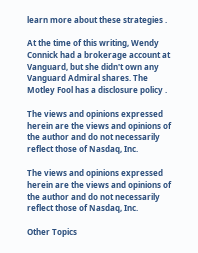learn more about these strategies .

At the time of this writing, Wendy Connick had a brokerage account at Vanguard, but she didn't own any Vanguard Admiral shares. The Motley Fool has a disclosure policy .

The views and opinions expressed herein are the views and opinions of the author and do not necessarily reflect those of Nasdaq, Inc.

The views and opinions expressed herein are the views and opinions of the author and do not necessarily reflect those of Nasdaq, Inc.

Other Topics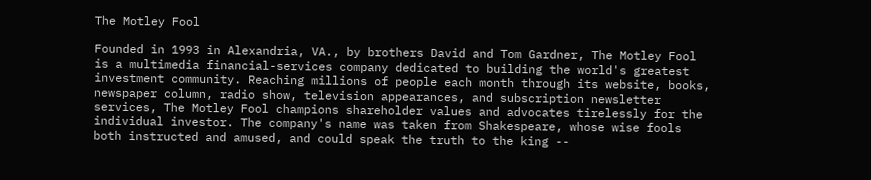The Motley Fool

Founded in 1993 in Alexandria, VA., by brothers David and Tom Gardner, The Motley Fool is a multimedia financial-services company dedicated to building the world's greatest investment community. Reaching millions of people each month through its website, books, newspaper column, radio show, television appearances, and subscription newsletter services, The Motley Fool champions shareholder values and advocates tirelessly for the individual investor. The company's name was taken from Shakespeare, whose wise fools both instructed and amused, and could speak the truth to the king --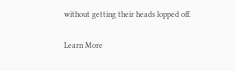without getting their heads lopped off.

Learn More